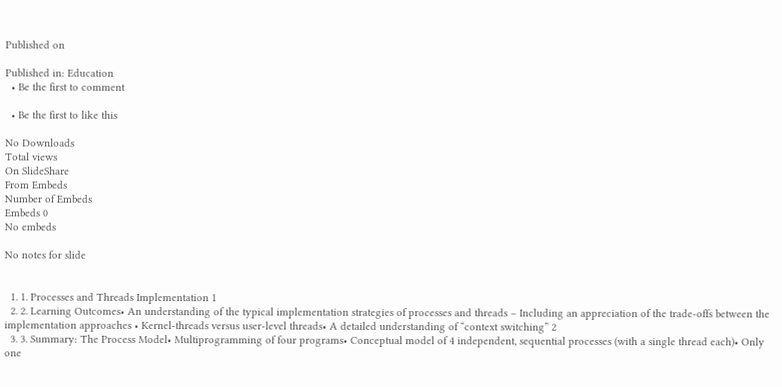Published on

Published in: Education
  • Be the first to comment

  • Be the first to like this

No Downloads
Total views
On SlideShare
From Embeds
Number of Embeds
Embeds 0
No embeds

No notes for slide


  1. 1. Processes and Threads Implementation 1
  2. 2. Learning Outcomes• An understanding of the typical implementation strategies of processes and threads – Including an appreciation of the trade-offs between the implementation approaches • Kernel-threads versus user-level threads• A detailed understanding of “context switching” 2
  3. 3. Summary: The Process Model• Multiprogramming of four programs• Conceptual model of 4 independent, sequential processes (with a single thread each)• Only one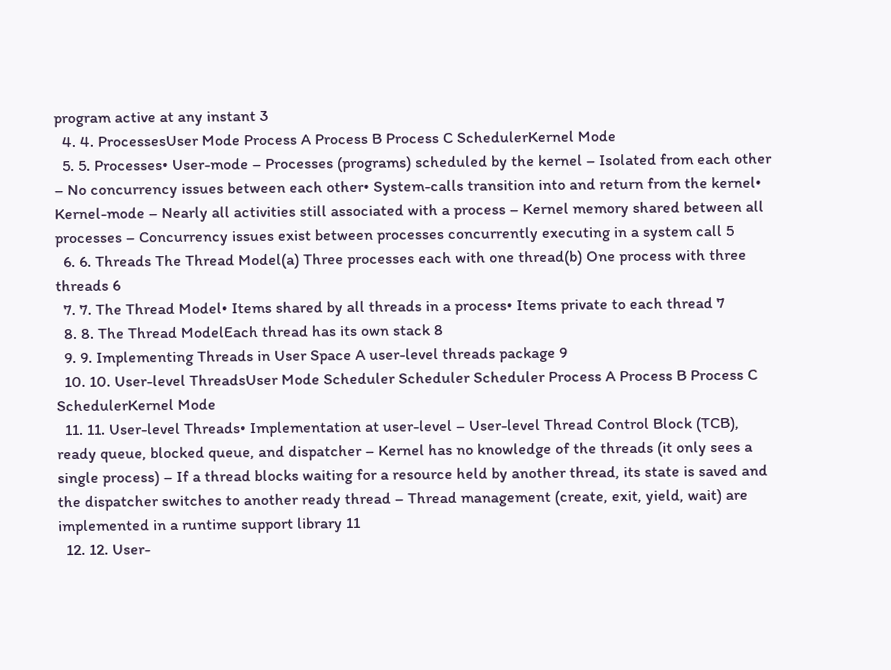program active at any instant 3
  4. 4. ProcessesUser Mode Process A Process B Process C SchedulerKernel Mode
  5. 5. Processes• User-mode – Processes (programs) scheduled by the kernel – Isolated from each other – No concurrency issues between each other• System-calls transition into and return from the kernel• Kernel-mode – Nearly all activities still associated with a process – Kernel memory shared between all processes – Concurrency issues exist between processes concurrently executing in a system call 5
  6. 6. Threads The Thread Model(a) Three processes each with one thread(b) One process with three threads 6
  7. 7. The Thread Model• Items shared by all threads in a process• Items private to each thread 7
  8. 8. The Thread ModelEach thread has its own stack 8
  9. 9. Implementing Threads in User Space A user-level threads package 9
  10. 10. User-level ThreadsUser Mode Scheduler Scheduler Scheduler Process A Process B Process C SchedulerKernel Mode
  11. 11. User-level Threads• Implementation at user-level – User-level Thread Control Block (TCB), ready queue, blocked queue, and dispatcher – Kernel has no knowledge of the threads (it only sees a single process) – If a thread blocks waiting for a resource held by another thread, its state is saved and the dispatcher switches to another ready thread – Thread management (create, exit, yield, wait) are implemented in a runtime support library 11
  12. 12. User-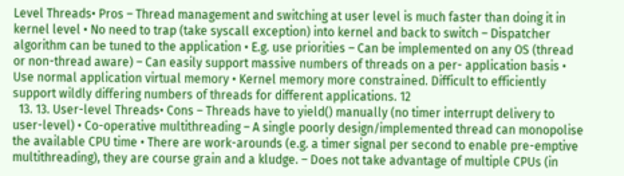Level Threads• Pros – Thread management and switching at user level is much faster than doing it in kernel level • No need to trap (take syscall exception) into kernel and back to switch – Dispatcher algorithm can be tuned to the application • E.g. use priorities – Can be implemented on any OS (thread or non-thread aware) – Can easily support massive numbers of threads on a per- application basis • Use normal application virtual memory • Kernel memory more constrained. Difficult to efficiently support wildly differing numbers of threads for different applications. 12
  13. 13. User-level Threads• Cons – Threads have to yield() manually (no timer interrupt delivery to user-level) • Co-operative multithreading – A single poorly design/implemented thread can monopolise the available CPU time • There are work-arounds (e.g. a timer signal per second to enable pre-emptive multithreading), they are course grain and a kludge. – Does not take advantage of multiple CPUs (in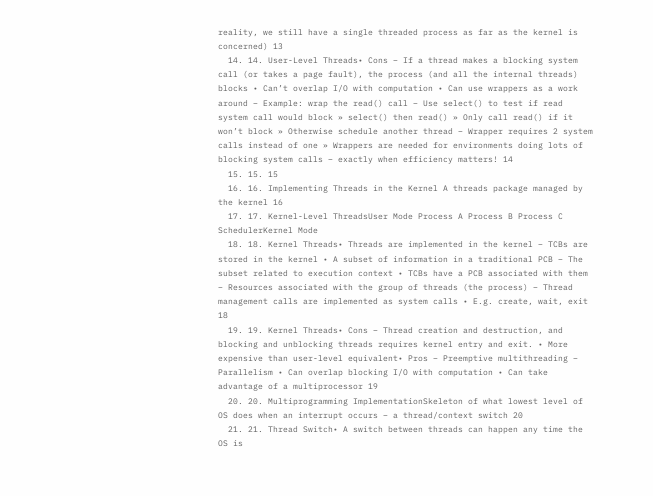reality, we still have a single threaded process as far as the kernel is concerned) 13
  14. 14. User-Level Threads• Cons – If a thread makes a blocking system call (or takes a page fault), the process (and all the internal threads) blocks • Can’t overlap I/O with computation • Can use wrappers as a work around – Example: wrap the read() call – Use select() to test if read system call would block » select() then read() » Only call read() if it won’t block » Otherwise schedule another thread – Wrapper requires 2 system calls instead of one » Wrappers are needed for environments doing lots of blocking system calls – exactly when efficiency matters! 14
  15. 15. 15
  16. 16. Implementing Threads in the Kernel A threads package managed by the kernel 16
  17. 17. Kernel-Level ThreadsUser Mode Process A Process B Process C SchedulerKernel Mode
  18. 18. Kernel Threads• Threads are implemented in the kernel – TCBs are stored in the kernel • A subset of information in a traditional PCB – The subset related to execution context • TCBs have a PCB associated with them – Resources associated with the group of threads (the process) – Thread management calls are implemented as system calls • E.g. create, wait, exit 18
  19. 19. Kernel Threads• Cons – Thread creation and destruction, and blocking and unblocking threads requires kernel entry and exit. • More expensive than user-level equivalent• Pros – Preemptive multithreading – Parallelism • Can overlap blocking I/O with computation • Can take advantage of a multiprocessor 19
  20. 20. Multiprogramming ImplementationSkeleton of what lowest level of OS does when an interrupt occurs – a thread/context switch 20
  21. 21. Thread Switch• A switch between threads can happen any time the OS is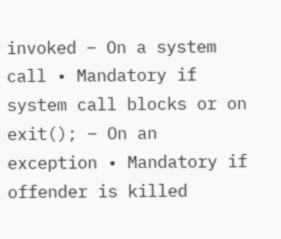invoked – On a system call • Mandatory if system call blocks or on exit(); – On an exception • Mandatory if offender is killed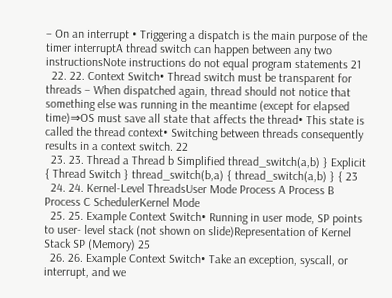– On an interrupt • Triggering a dispatch is the main purpose of the timer interruptA thread switch can happen between any two instructionsNote instructions do not equal program statements 21
  22. 22. Context Switch• Thread switch must be transparent for threads – When dispatched again, thread should not notice that something else was running in the meantime (except for elapsed time)⇒OS must save all state that affects the thread• This state is called the thread context• Switching between threads consequently results in a context switch. 22
  23. 23. Thread a Thread b Simplified thread_switch(a,b) } Explicit { Thread Switch } thread_switch(b,a) { thread_switch(a,b) } { 23
  24. 24. Kernel-Level ThreadsUser Mode Process A Process B Process C SchedulerKernel Mode
  25. 25. Example Context Switch• Running in user mode, SP points to user- level stack (not shown on slide)Representation of Kernel Stack SP (Memory) 25
  26. 26. Example Context Switch• Take an exception, syscall, or interrupt, and we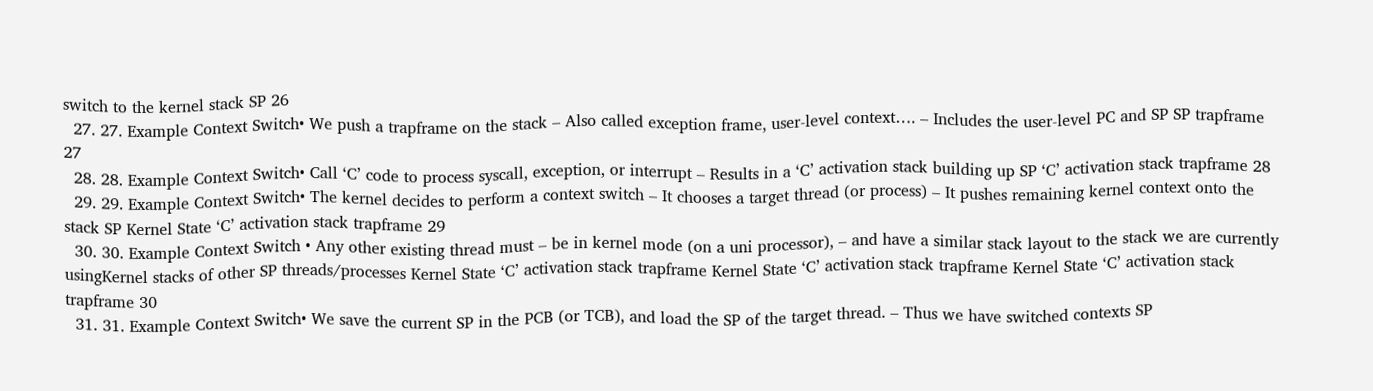switch to the kernel stack SP 26
  27. 27. Example Context Switch• We push a trapframe on the stack – Also called exception frame, user-level context…. – Includes the user-level PC and SP SP trapframe 27
  28. 28. Example Context Switch• Call ‘C’ code to process syscall, exception, or interrupt – Results in a ‘C’ activation stack building up SP ‘C’ activation stack trapframe 28
  29. 29. Example Context Switch• The kernel decides to perform a context switch – It chooses a target thread (or process) – It pushes remaining kernel context onto the stack SP Kernel State ‘C’ activation stack trapframe 29
  30. 30. Example Context Switch • Any other existing thread must – be in kernel mode (on a uni processor), – and have a similar stack layout to the stack we are currently usingKernel stacks of other SP threads/processes Kernel State ‘C’ activation stack trapframe Kernel State ‘C’ activation stack trapframe Kernel State ‘C’ activation stack trapframe 30
  31. 31. Example Context Switch• We save the current SP in the PCB (or TCB), and load the SP of the target thread. – Thus we have switched contexts SP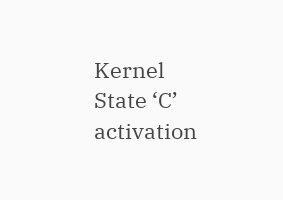Kernel State ‘C’ activation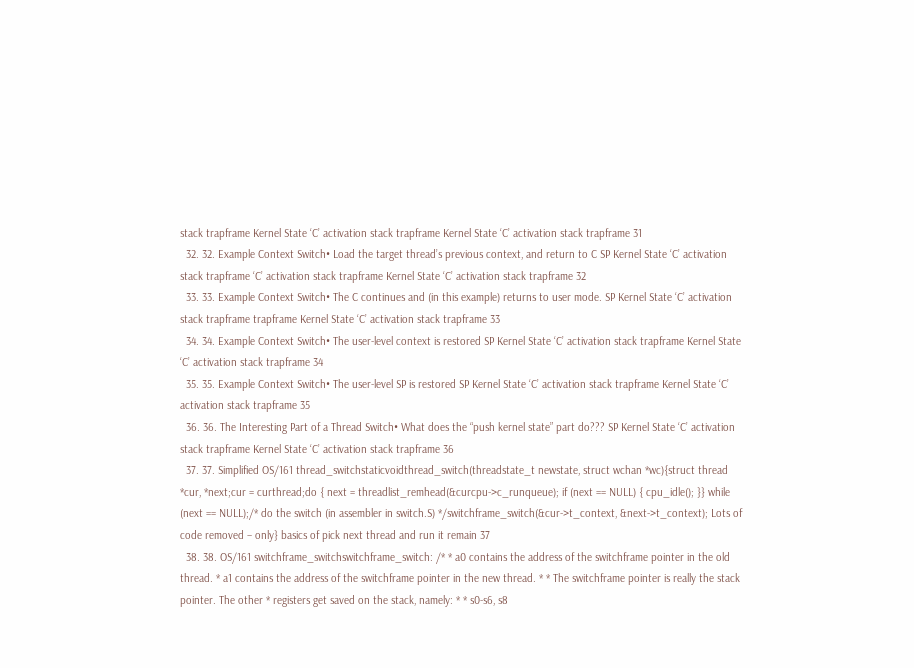stack trapframe Kernel State ‘C’ activation stack trapframe Kernel State ‘C’ activation stack trapframe 31
  32. 32. Example Context Switch• Load the target thread’s previous context, and return to C SP Kernel State ‘C’ activation stack trapframe ‘C’ activation stack trapframe Kernel State ‘C’ activation stack trapframe 32
  33. 33. Example Context Switch• The C continues and (in this example) returns to user mode. SP Kernel State ‘C’ activation stack trapframe trapframe Kernel State ‘C’ activation stack trapframe 33
  34. 34. Example Context Switch• The user-level context is restored SP Kernel State ‘C’ activation stack trapframe Kernel State ‘C’ activation stack trapframe 34
  35. 35. Example Context Switch• The user-level SP is restored SP Kernel State ‘C’ activation stack trapframe Kernel State ‘C’ activation stack trapframe 35
  36. 36. The Interesting Part of a Thread Switch• What does the “push kernel state” part do??? SP Kernel State ‘C’ activation stack trapframe Kernel State ‘C’ activation stack trapframe 36
  37. 37. Simplified OS/161 thread_switchstaticvoidthread_switch(threadstate_t newstate, struct wchan *wc){struct thread *cur, *next;cur = curthread;do { next = threadlist_remhead(&curcpu->c_runqueue); if (next == NULL) { cpu_idle(); }} while (next == NULL);/* do the switch (in assembler in switch.S) */switchframe_switch(&cur->t_context, &next->t_context); Lots of code removed – only} basics of pick next thread and run it remain 37
  38. 38. OS/161 switchframe_switchswitchframe_switch: /* * a0 contains the address of the switchframe pointer in the old thread. * a1 contains the address of the switchframe pointer in the new thread. * * The switchframe pointer is really the stack pointer. The other * registers get saved on the stack, namely: * * s0-s6, s8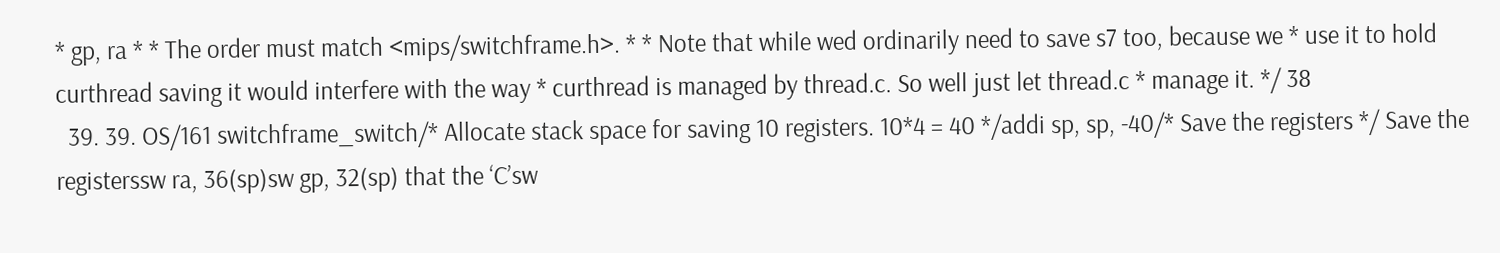* gp, ra * * The order must match <mips/switchframe.h>. * * Note that while wed ordinarily need to save s7 too, because we * use it to hold curthread saving it would interfere with the way * curthread is managed by thread.c. So well just let thread.c * manage it. */ 38
  39. 39. OS/161 switchframe_switch/* Allocate stack space for saving 10 registers. 10*4 = 40 */addi sp, sp, -40/* Save the registers */ Save the registerssw ra, 36(sp)sw gp, 32(sp) that the ‘C’sw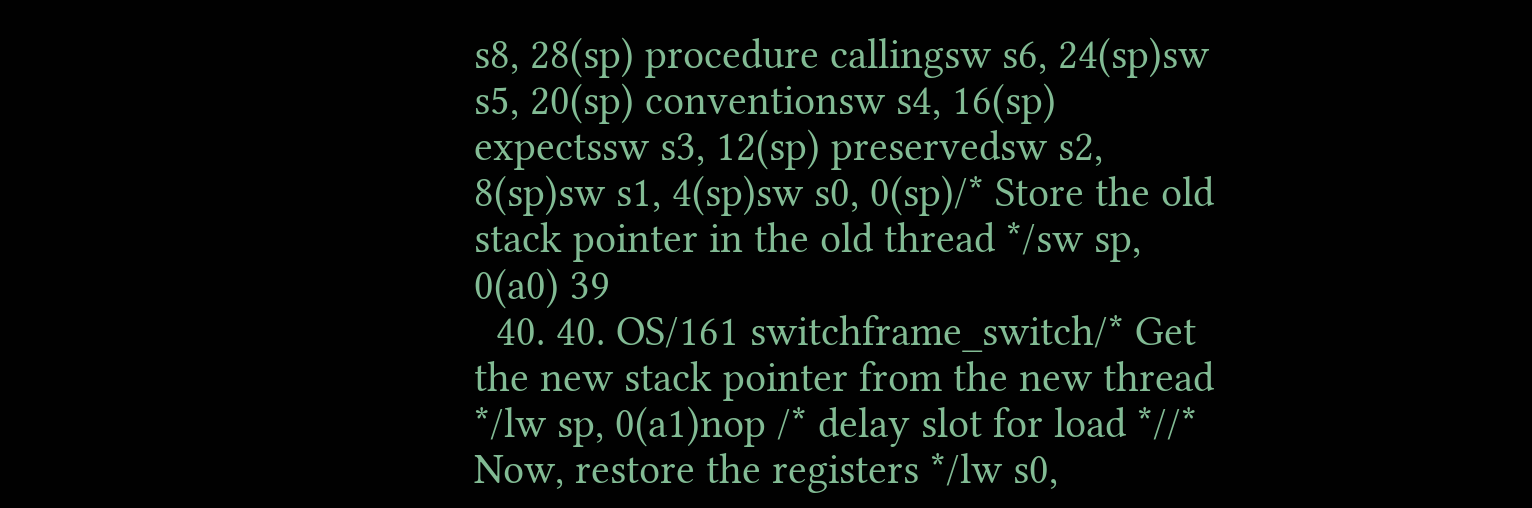s8, 28(sp) procedure callingsw s6, 24(sp)sw s5, 20(sp) conventionsw s4, 16(sp) expectssw s3, 12(sp) preservedsw s2, 8(sp)sw s1, 4(sp)sw s0, 0(sp)/* Store the old stack pointer in the old thread */sw sp, 0(a0) 39
  40. 40. OS/161 switchframe_switch/* Get the new stack pointer from the new thread */lw sp, 0(a1)nop /* delay slot for load *//* Now, restore the registers */lw s0,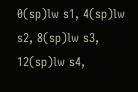0(sp)lw s1, 4(sp)lw s2, 8(sp)lw s3, 12(sp)lw s4,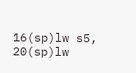16(sp)lw s5, 20(sp)lw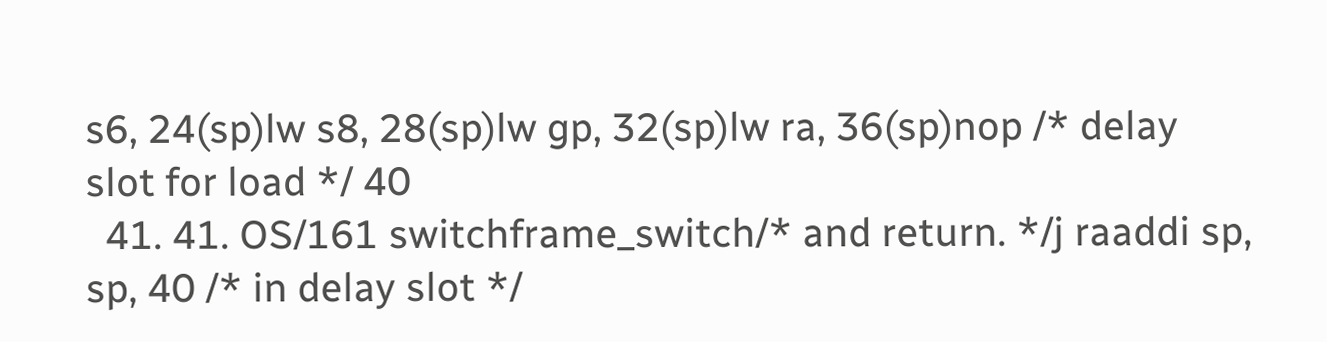s6, 24(sp)lw s8, 28(sp)lw gp, 32(sp)lw ra, 36(sp)nop /* delay slot for load */ 40
  41. 41. OS/161 switchframe_switch/* and return. */j raaddi sp, sp, 40 /* in delay slot */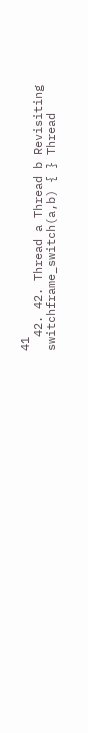41
  42. 42. Thread a Thread b Revisiting switchframe_switch(a,b) { } Thread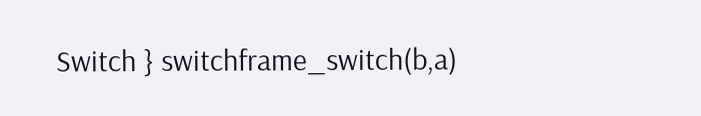Switch } switchframe_switch(b,a)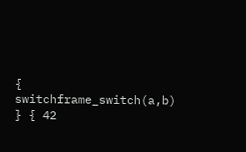{ switchframe_switch(a,b) } { 42